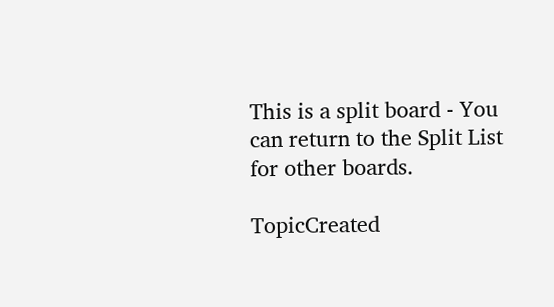This is a split board - You can return to the Split List for other boards.

TopicCreated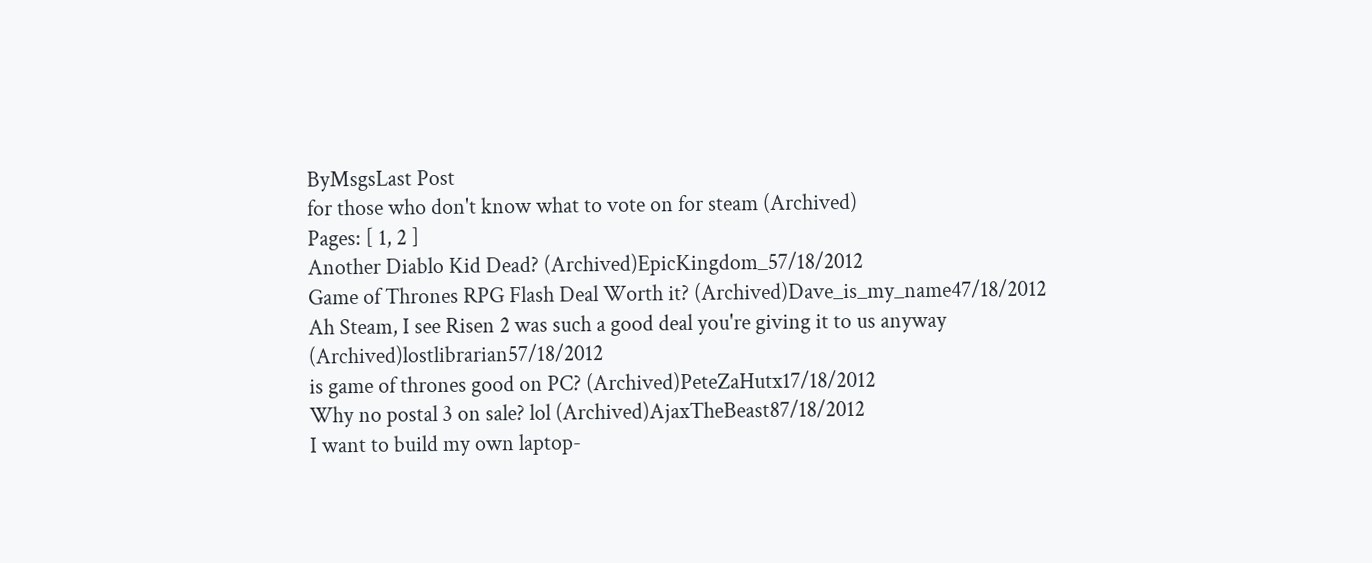ByMsgsLast Post
for those who don't know what to vote on for steam (Archived)
Pages: [ 1, 2 ]
Another Diablo Kid Dead? (Archived)EpicKingdom_57/18/2012
Game of Thrones RPG Flash Deal Worth it? (Archived)Dave_is_my_name47/18/2012
Ah Steam, I see Risen 2 was such a good deal you're giving it to us anyway (Archived)lostlibrarian57/18/2012
is game of thrones good on PC? (Archived)PeteZaHutx17/18/2012
Why no postal 3 on sale? lol (Archived)AjaxTheBeast87/18/2012
I want to build my own laptop-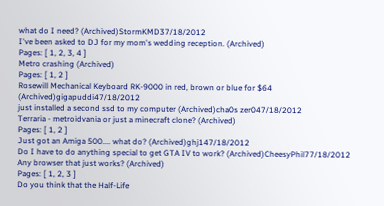what do I need? (Archived)StormKMD37/18/2012
I've been asked to DJ for my mom's wedding reception. (Archived)
Pages: [ 1, 2, 3, 4 ]
Metro crashing (Archived)
Pages: [ 1, 2 ]
Rosewill Mechanical Keyboard RK-9000 in red, brown or blue for $64 (Archived)gigapuddi47/18/2012
just installed a second ssd to my computer (Archived)cha0s zer047/18/2012
Terraria - metroidvania or just a minecraft clone? (Archived)
Pages: [ 1, 2 ]
Just got an Amiga 500.... what do? (Archived)ghj147/18/2012
Do I have to do anything special to get GTA IV to work? (Archived)CheesyPhil77/18/2012
Any browser that just works? (Archived)
Pages: [ 1, 2, 3 ]
Do you think that the Half-Life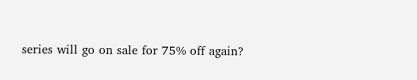series will go on sale for 75% off again?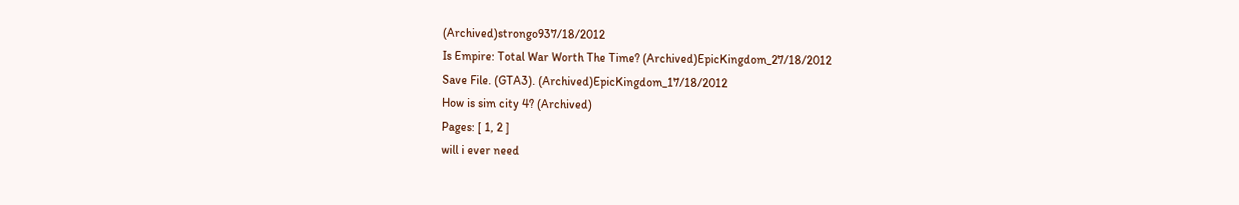(Archived)strongo937/18/2012
Is Empire: Total War Worth The Time? (Archived)EpicKingdom_27/18/2012
Save File. (GTA3). (Archived)EpicKingdom_17/18/2012
How is sim city 4? (Archived)
Pages: [ 1, 2 ]
will i ever need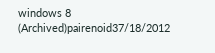windows 8 (Archived)pairenoid37/18/2012